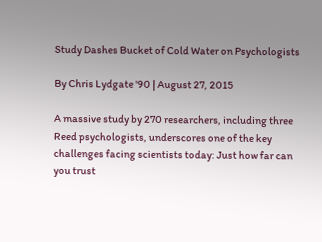Study Dashes Bucket of Cold Water on Psychologists

By Chris Lydgate '90 | August 27, 2015

A massive study by 270 researchers, including three Reed psychologists, underscores one of the key challenges facing scientists today: Just how far can you trust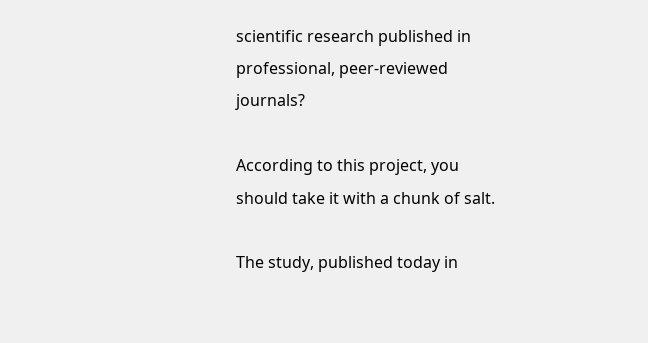scientific research published in professional, peer-reviewed journals?

According to this project, you should take it with a chunk of salt.

The study, published today in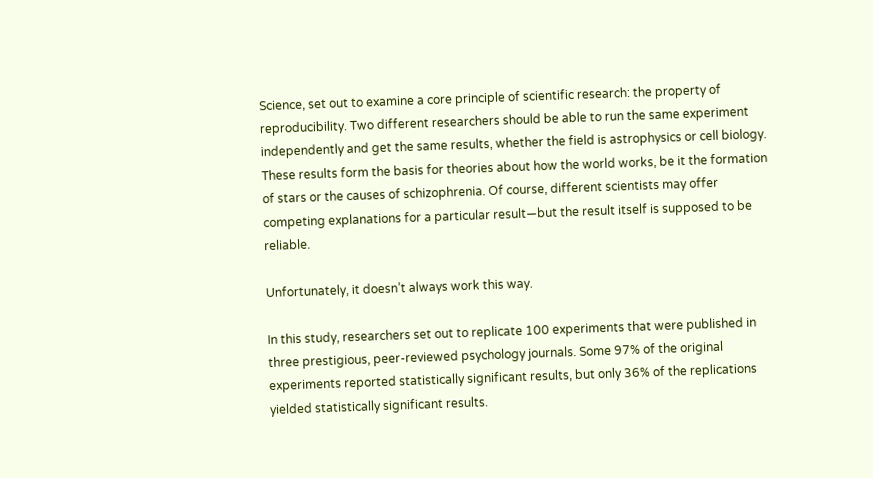Science, set out to examine a core principle of scientific research: the property of reproducibility. Two different researchers should be able to run the same experiment independently and get the same results, whether the field is astrophysics or cell biology. These results form the basis for theories about how the world works, be it the formation of stars or the causes of schizophrenia. Of course, different scientists may offer competing explanations for a particular result—but the result itself is supposed to be reliable.

Unfortunately, it doesn’t always work this way.

In this study, researchers set out to replicate 100 experiments that were published in three prestigious, peer-reviewed psychology journals. Some 97% of the original experiments reported statistically significant results, but only 36% of the replications yielded statistically significant results.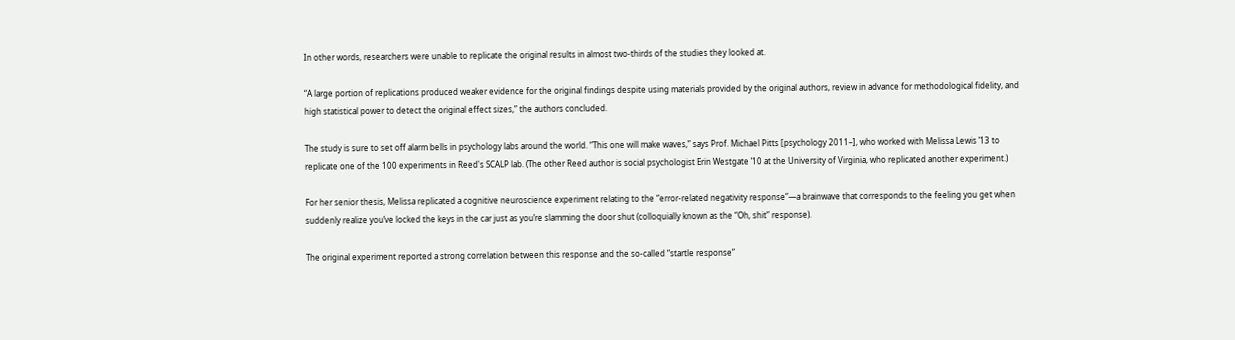In other words, researchers were unable to replicate the original results in almost two-thirds of the studies they looked at.

“A large portion of replications produced weaker evidence for the original findings despite using materials provided by the original authors, review in advance for methodological fidelity, and high statistical power to detect the original effect sizes,” the authors concluded.

The study is sure to set off alarm bells in psychology labs around the world. “This one will make waves,” says Prof. Michael Pitts [psychology 2011–], who worked with Melissa Lewis ’13 to replicate one of the 100 experiments in Reed's SCALP lab. (The other Reed author is social psychologist Erin Westgate ’10 at the University of Virginia, who replicated another experiment.)

For her senior thesis, Melissa replicated a cognitive neuroscience experiment relating to the “error-related negativity response”—a brainwave that corresponds to the feeling you get when suddenly realize you’ve locked the keys in the car just as you’re slamming the door shut (colloquially known as the “Oh, shit” response).

The original experiment reported a strong correlation between this response and the so-called “startle response”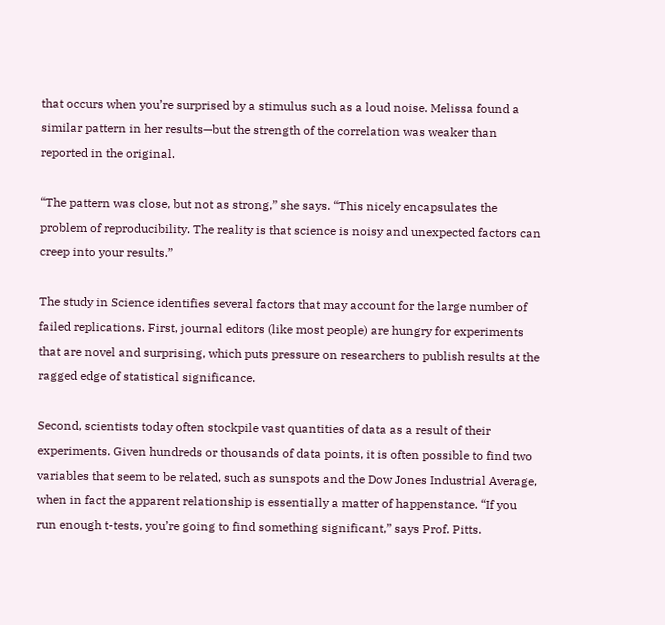that occurs when you’re surprised by a stimulus such as a loud noise. Melissa found a similar pattern in her results—but the strength of the correlation was weaker than reported in the original.

“The pattern was close, but not as strong,” she says. “This nicely encapsulates the problem of reproducibility. The reality is that science is noisy and unexpected factors can creep into your results.”

The study in Science identifies several factors that may account for the large number of failed replications. First, journal editors (like most people) are hungry for experiments that are novel and surprising, which puts pressure on researchers to publish results at the ragged edge of statistical significance.

Second, scientists today often stockpile vast quantities of data as a result of their experiments. Given hundreds or thousands of data points, it is often possible to find two variables that seem to be related, such as sunspots and the Dow Jones Industrial Average, when in fact the apparent relationship is essentially a matter of happenstance. “If you run enough t-tests, you’re going to find something significant,” says Prof. Pitts.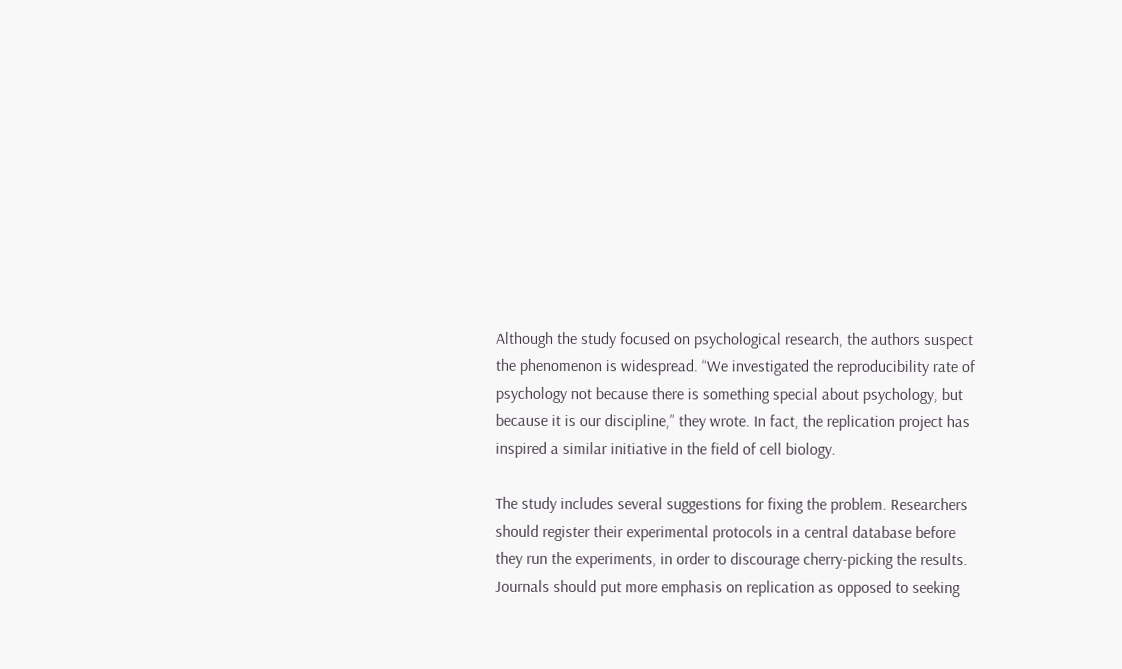Although the study focused on psychological research, the authors suspect the phenomenon is widespread. “We investigated the reproducibility rate of psychology not because there is something special about psychology, but because it is our discipline,” they wrote. In fact, the replication project has inspired a similar initiative in the field of cell biology.

The study includes several suggestions for fixing the problem. Researchers should register their experimental protocols in a central database before they run the experiments, in order to discourage cherry-picking the results. Journals should put more emphasis on replication as opposed to seeking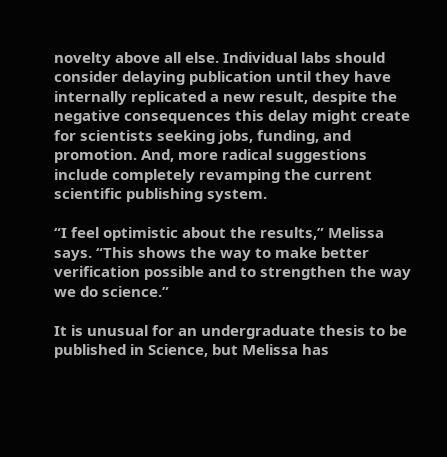novelty above all else. Individual labs should consider delaying publication until they have internally replicated a new result, despite the negative consequences this delay might create for scientists seeking jobs, funding, and promotion. And, more radical suggestions include completely revamping the current scientific publishing system.

“I feel optimistic about the results,” Melissa says. “This shows the way to make better verification possible and to strengthen the way we do science.”

It is unusual for an undergraduate thesis to be published in Science, but Melissa has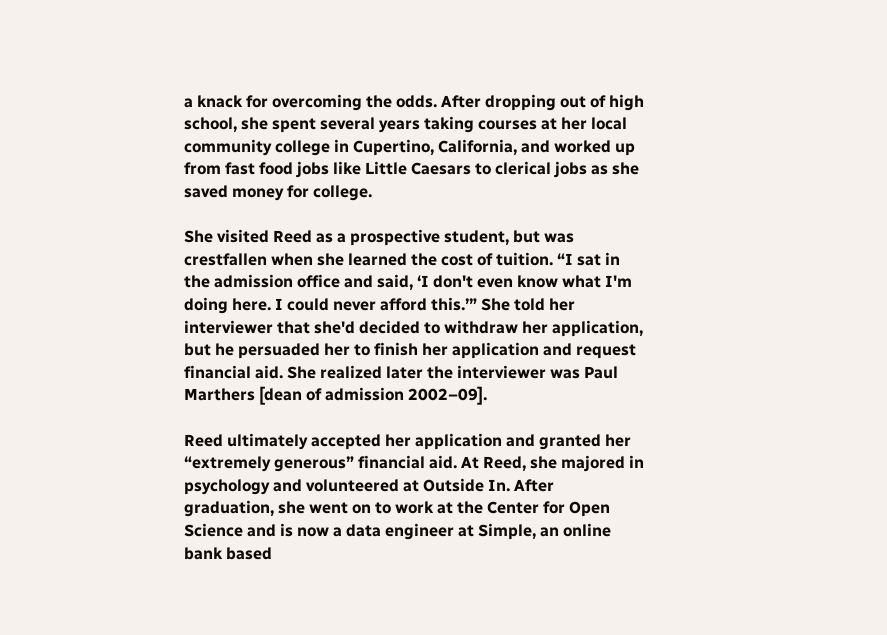a knack for overcoming the odds. After dropping out of high school, she spent several years taking courses at her local community college in Cupertino, California, and worked up from fast food jobs like Little Caesars to clerical jobs as she saved money for college.

She visited Reed as a prospective student, but was crestfallen when she learned the cost of tuition. “I sat in the admission office and said, ‘I don't even know what I'm doing here. I could never afford this.’” She told her interviewer that she'd decided to withdraw her application, but he persuaded her to finish her application and request financial aid. She realized later the interviewer was Paul Marthers [dean of admission 2002–09].

Reed ultimately accepted her application and granted her “extremely generous” financial aid. At Reed, she majored in psychology and volunteered at Outside In. After graduation, she went on to work at the Center for Open Science and is now a data engineer at Simple, an online bank based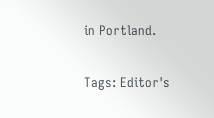in Portland.

Tags: Editor's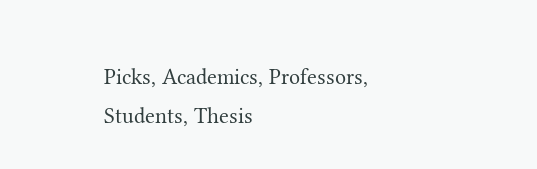Picks, Academics, Professors, Students, Thesis